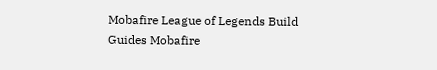Mobafire League of Legends Build Guides Mobafire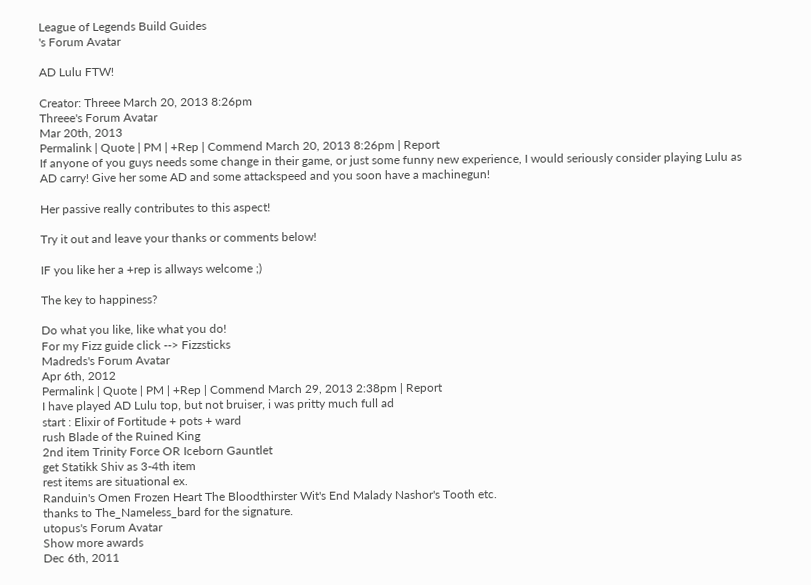League of Legends Build Guides
's Forum Avatar

AD Lulu FTW!

Creator: Threee March 20, 2013 8:26pm
Threee's Forum Avatar
Mar 20th, 2013
Permalink | Quote | PM | +Rep | Commend March 20, 2013 8:26pm | Report
If anyone of you guys needs some change in their game, or just some funny new experience, I would seriously consider playing Lulu as AD carry! Give her some AD and some attackspeed and you soon have a machinegun!

Her passive really contributes to this aspect!

Try it out and leave your thanks or comments below!

IF you like her a +rep is allways welcome ;)

The key to happiness?

Do what you like, like what you do!
For my Fizz guide click --> Fizzsticks
Madreds's Forum Avatar
Apr 6th, 2012
Permalink | Quote | PM | +Rep | Commend March 29, 2013 2:38pm | Report
I have played AD Lulu top, but not bruiser, i was pritty much full ad
start : Elixir of Fortitude + pots + ward
rush Blade of the Ruined King
2nd item Trinity Force OR Iceborn Gauntlet
get Statikk Shiv as 3-4th item
rest items are situational ex.
Randuin's Omen Frozen Heart The Bloodthirster Wit's End Malady Nashor's Tooth etc.
thanks to The_Nameless_bard for the signature.
utopus's Forum Avatar
Show more awards
Dec 6th, 2011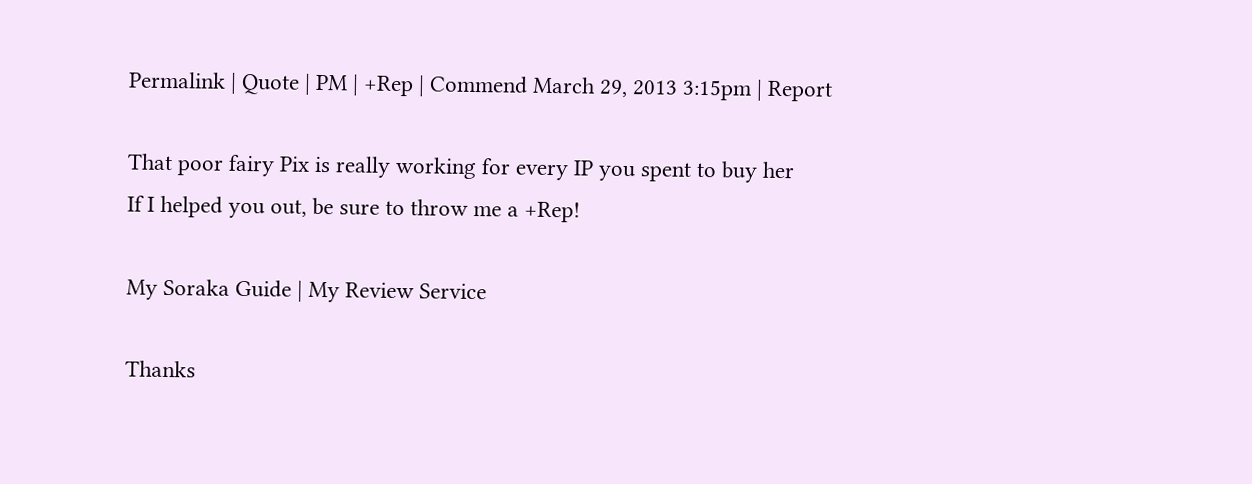Permalink | Quote | PM | +Rep | Commend March 29, 2013 3:15pm | Report

That poor fairy Pix is really working for every IP you spent to buy her
If I helped you out, be sure to throw me a +Rep!

My Soraka Guide | My Review Service

Thanks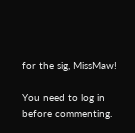for the sig, MissMaw!

You need to log in before commenting.